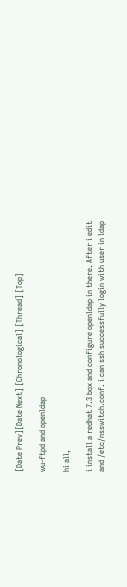[Date Prev][Date Next] [Chronological] [Thread] [Top]

wu-ftpd and openldap

hi all,

i install a redhat 7.3 box and configure openldap in there. After i edit
and /etc/nsswitch.conf. i can ssh successfully login with user in ldap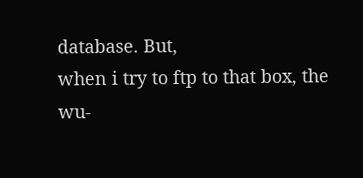database. But,
when i try to ftp to that box, the wu-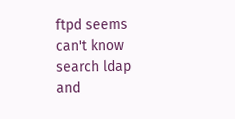ftpd seems can't know search ldap
and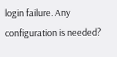login failure. Any
configuration is needed?